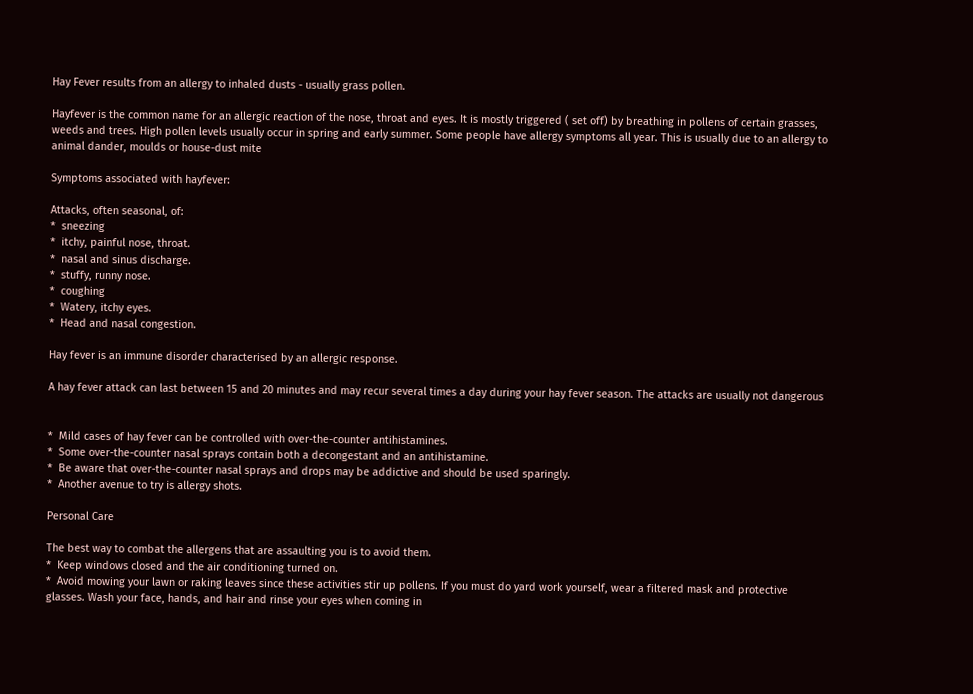Hay Fever results from an allergy to inhaled dusts - usually grass pollen.

Hayfever is the common name for an allergic reaction of the nose, throat and eyes. It is mostly triggered ( set off) by breathing in pollens of certain grasses, weeds and trees. High pollen levels usually occur in spring and early summer. Some people have allergy symptoms all year. This is usually due to an allergy to animal dander, moulds or house-dust mite

Symptoms associated with hayfever:

Attacks, often seasonal, of:
*  sneezing
*  itchy, painful nose, throat.
*  nasal and sinus discharge.
*  stuffy, runny nose.
*  coughing
*  Watery, itchy eyes.
*  Head and nasal congestion.

Hay fever is an immune disorder characterised by an allergic response.

A hay fever attack can last between 15 and 20 minutes and may recur several times a day during your hay fever season. The attacks are usually not dangerous


*  Mild cases of hay fever can be controlled with over-the-counter antihistamines.
*  Some over-the-counter nasal sprays contain both a decongestant and an antihistamine.
*  Be aware that over-the-counter nasal sprays and drops may be addictive and should be used sparingly.
*  Another avenue to try is allergy shots.

Personal Care

The best way to combat the allergens that are assaulting you is to avoid them.
*  Keep windows closed and the air conditioning turned on.
*  Avoid mowing your lawn or raking leaves since these activities stir up pollens. If you must do yard work yourself, wear a filtered mask and protective glasses. Wash your face, hands, and hair and rinse your eyes when coming in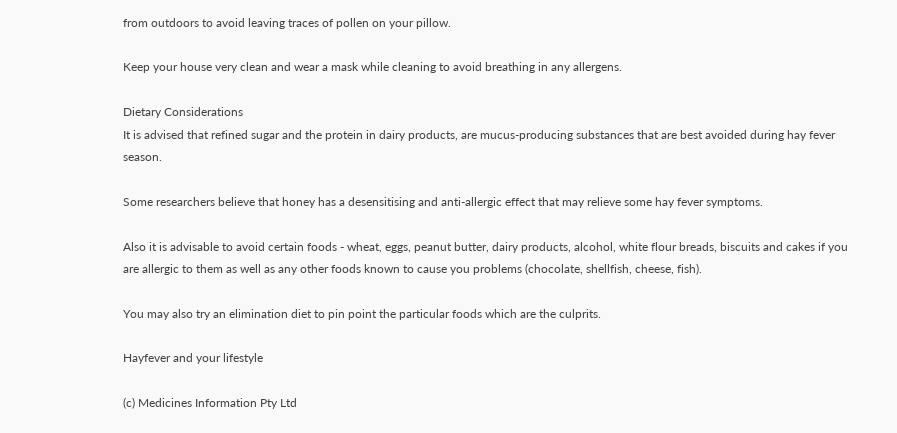from outdoors to avoid leaving traces of pollen on your pillow.

Keep your house very clean and wear a mask while cleaning to avoid breathing in any allergens.

Dietary Considerations
It is advised that refined sugar and the protein in dairy products, are mucus-producing substances that are best avoided during hay fever season.

Some researchers believe that honey has a desensitising and anti-allergic effect that may relieve some hay fever symptoms.

Also it is advisable to avoid certain foods - wheat, eggs, peanut butter, dairy products, alcohol, white flour breads, biscuits and cakes if you are allergic to them as well as any other foods known to cause you problems (chocolate, shellfish, cheese, fish).

You may also try an elimination diet to pin point the particular foods which are the culprits.

Hayfever and your lifestyle

(c) Medicines Information Pty Ltd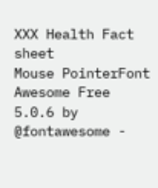XXX Health Fact sheet
Mouse PointerFont Awesome Free 5.0.6 by @fontawesome -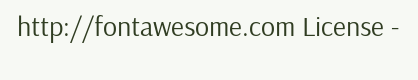http://fontawesome.com License -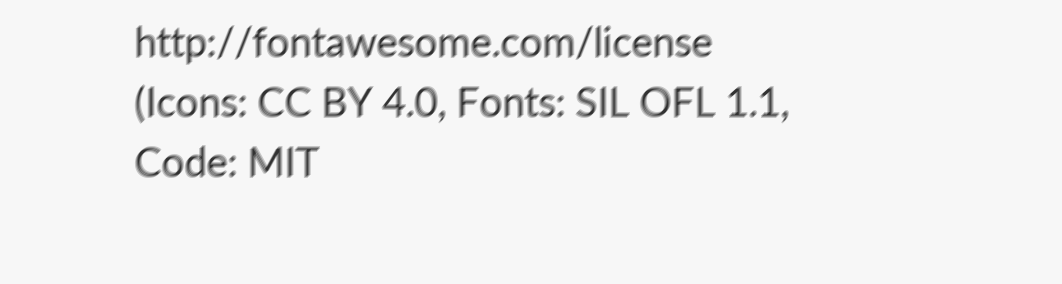http://fontawesome.com/license (Icons: CC BY 4.0, Fonts: SIL OFL 1.1, Code: MIT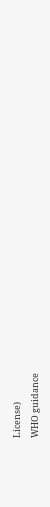License)
WHO guidance